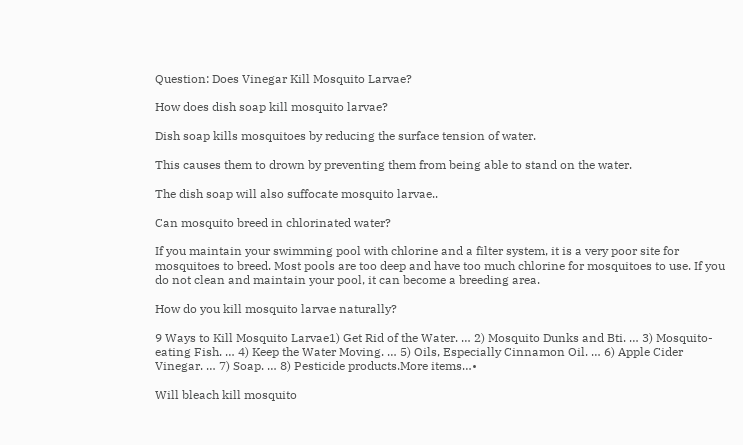Question: Does Vinegar Kill Mosquito Larvae?

How does dish soap kill mosquito larvae?

Dish soap kills mosquitoes by reducing the surface tension of water.

This causes them to drown by preventing them from being able to stand on the water.

The dish soap will also suffocate mosquito larvae..

Can mosquito breed in chlorinated water?

If you maintain your swimming pool with chlorine and a filter system, it is a very poor site for mosquitoes to breed. Most pools are too deep and have too much chlorine for mosquitoes to use. If you do not clean and maintain your pool, it can become a breeding area.

How do you kill mosquito larvae naturally?

9 Ways to Kill Mosquito Larvae1) Get Rid of the Water. … 2) Mosquito Dunks and Bti. … 3) Mosquito-eating Fish. … 4) Keep the Water Moving. … 5) Oils, Especially Cinnamon Oil. … 6) Apple Cider Vinegar. … 7) Soap. … 8) Pesticide products.More items…•

Will bleach kill mosquito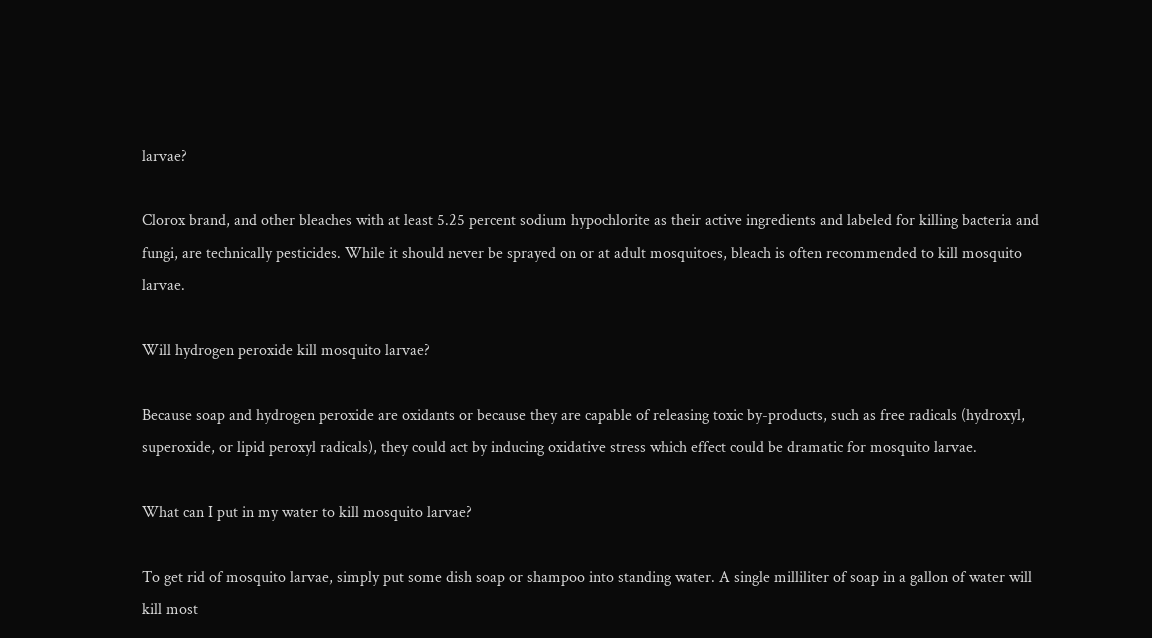larvae?

Clorox brand, and other bleaches with at least 5.25 percent sodium hypochlorite as their active ingredients and labeled for killing bacteria and fungi, are technically pesticides. While it should never be sprayed on or at adult mosquitoes, bleach is often recommended to kill mosquito larvae.

Will hydrogen peroxide kill mosquito larvae?

Because soap and hydrogen peroxide are oxidants or because they are capable of releasing toxic by-products, such as free radicals (hydroxyl, superoxide, or lipid peroxyl radicals), they could act by inducing oxidative stress which effect could be dramatic for mosquito larvae.

What can I put in my water to kill mosquito larvae?

To get rid of mosquito larvae, simply put some dish soap or shampoo into standing water. A single milliliter of soap in a gallon of water will kill most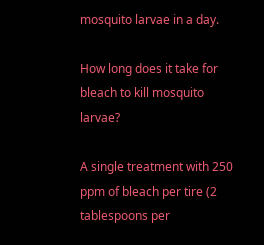mosquito larvae in a day.

How long does it take for bleach to kill mosquito larvae?

A single treatment with 250 ppm of bleach per tire (2 tablespoons per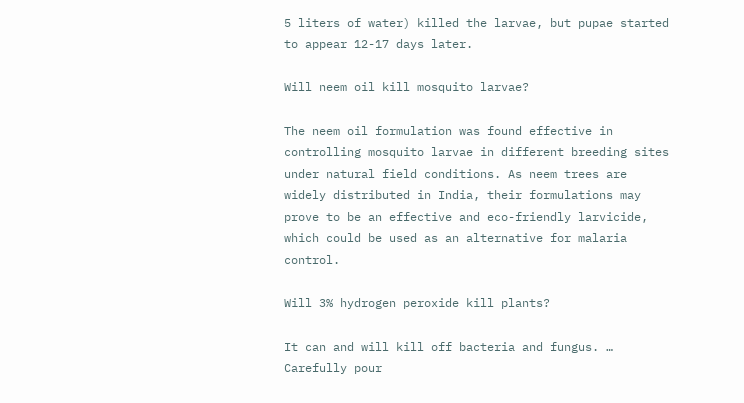5 liters of water) killed the larvae, but pupae started to appear 12-17 days later.

Will neem oil kill mosquito larvae?

The neem oil formulation was found effective in controlling mosquito larvae in different breeding sites under natural field conditions. As neem trees are widely distributed in India, their formulations may prove to be an effective and eco-friendly larvicide, which could be used as an alternative for malaria control.

Will 3% hydrogen peroxide kill plants?

It can and will kill off bacteria and fungus. … Carefully pour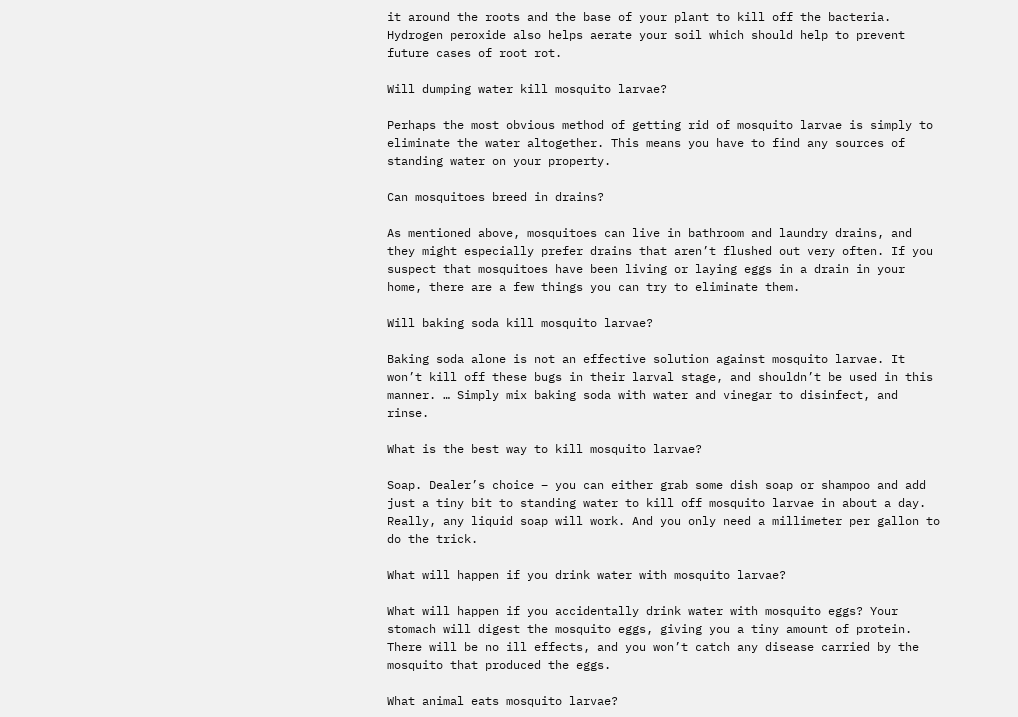it around the roots and the base of your plant to kill off the bacteria. Hydrogen peroxide also helps aerate your soil which should help to prevent future cases of root rot.

Will dumping water kill mosquito larvae?

Perhaps the most obvious method of getting rid of mosquito larvae is simply to eliminate the water altogether. This means you have to find any sources of standing water on your property.

Can mosquitoes breed in drains?

As mentioned above, mosquitoes can live in bathroom and laundry drains, and they might especially prefer drains that aren’t flushed out very often. If you suspect that mosquitoes have been living or laying eggs in a drain in your home, there are a few things you can try to eliminate them.

Will baking soda kill mosquito larvae?

Baking soda alone is not an effective solution against mosquito larvae. It won’t kill off these bugs in their larval stage, and shouldn’t be used in this manner. … Simply mix baking soda with water and vinegar to disinfect, and rinse.

What is the best way to kill mosquito larvae?

Soap. Dealer’s choice – you can either grab some dish soap or shampoo and add just a tiny bit to standing water to kill off mosquito larvae in about a day. Really, any liquid soap will work. And you only need a millimeter per gallon to do the trick.

What will happen if you drink water with mosquito larvae?

What will happen if you accidentally drink water with mosquito eggs? Your stomach will digest the mosquito eggs, giving you a tiny amount of protein. There will be no ill effects, and you won’t catch any disease carried by the mosquito that produced the eggs.

What animal eats mosquito larvae?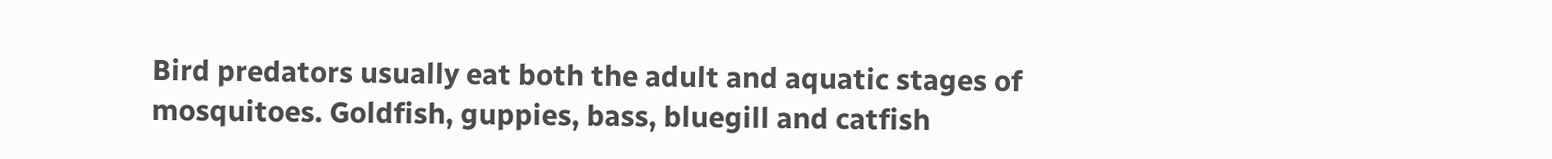Bird predators usually eat both the adult and aquatic stages of mosquitoes. Goldfish, guppies, bass, bluegill and catfish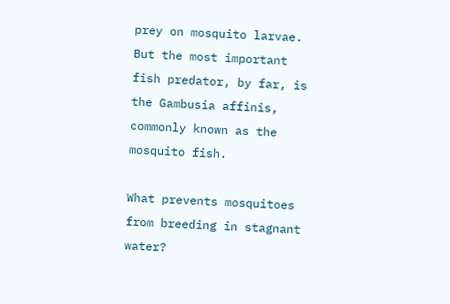prey on mosquito larvae. But the most important fish predator, by far, is the Gambusia affinis, commonly known as the mosquito fish.

What prevents mosquitoes from breeding in stagnant water?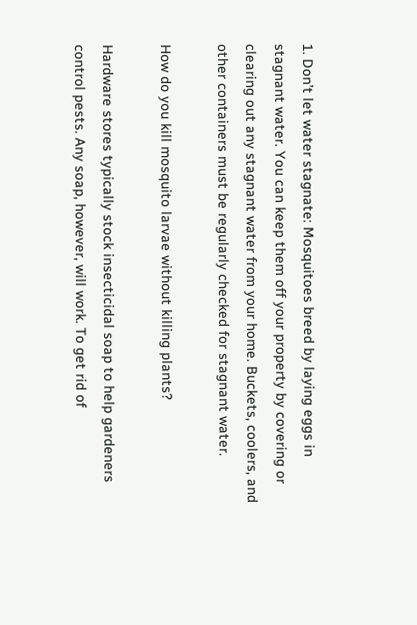1. Don’t let water stagnate: Mosquitoes breed by laying eggs in stagnant water. You can keep them off your property by covering or clearing out any stagnant water from your home. Buckets, coolers, and other containers must be regularly checked for stagnant water.

How do you kill mosquito larvae without killing plants?

Hardware stores typically stock insecticidal soap to help gardeners control pests. Any soap, however, will work. To get rid of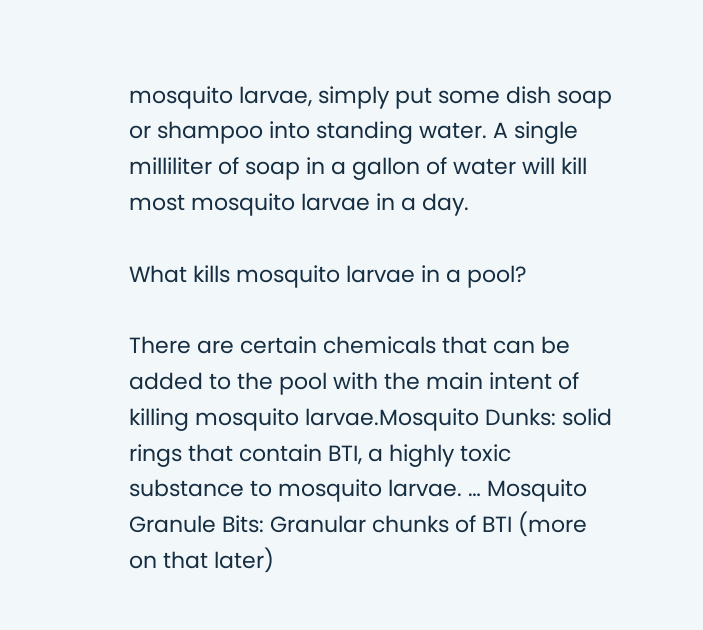mosquito larvae, simply put some dish soap or shampoo into standing water. A single milliliter of soap in a gallon of water will kill most mosquito larvae in a day.

What kills mosquito larvae in a pool?

There are certain chemicals that can be added to the pool with the main intent of killing mosquito larvae.Mosquito Dunks: solid rings that contain BTI, a highly toxic substance to mosquito larvae. … Mosquito Granule Bits: Granular chunks of BTI (more on that later)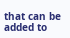that can be added to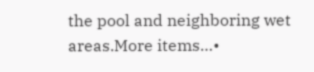the pool and neighboring wet areas.More items…•